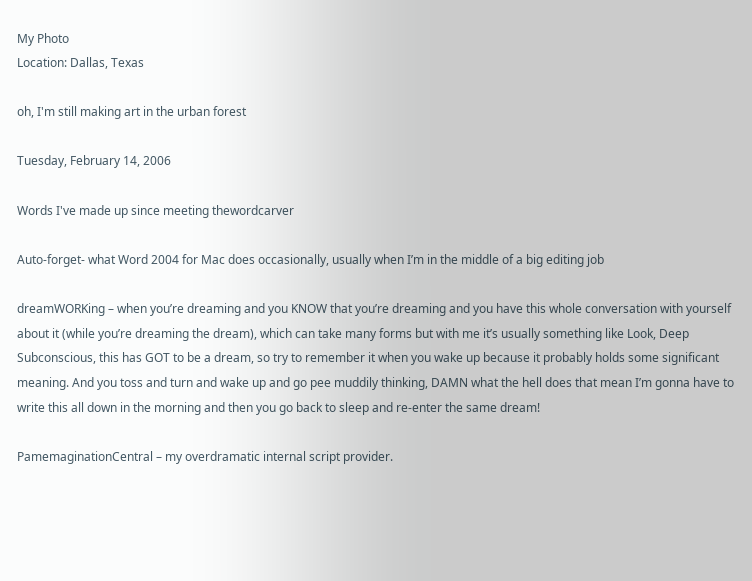My Photo
Location: Dallas, Texas

oh, I'm still making art in the urban forest

Tuesday, February 14, 2006

Words I've made up since meeting thewordcarver

Auto-forget- what Word 2004 for Mac does occasionally, usually when I’m in the middle of a big editing job

dreamWORKing – when you’re dreaming and you KNOW that you’re dreaming and you have this whole conversation with yourself about it (while you’re dreaming the dream), which can take many forms but with me it’s usually something like Look, Deep Subconscious, this has GOT to be a dream, so try to remember it when you wake up because it probably holds some significant meaning. And you toss and turn and wake up and go pee muddily thinking, DAMN what the hell does that mean I’m gonna have to write this all down in the morning and then you go back to sleep and re-enter the same dream!

PamemaginationCentral – my overdramatic internal script provider.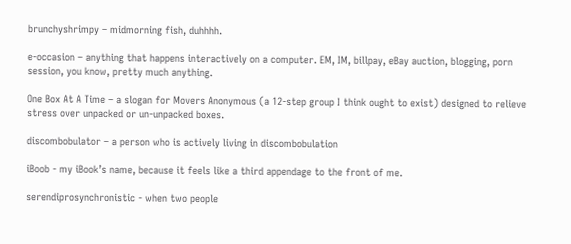brunchyshrimpy – midmorning fish, duhhhh.

e-occasion – anything that happens interactively on a computer. EM, IM, billpay, eBay auction, blogging, porn session, you know, pretty much anything.

One Box At A Time – a slogan for Movers Anonymous (a 12-step group I think ought to exist) designed to relieve stress over unpacked or un-unpacked boxes.

discombobulator – a person who is actively living in discombobulation

iBoob - my iBook’s name, because it feels like a third appendage to the front of me.

serendiprosynchronistic - when two people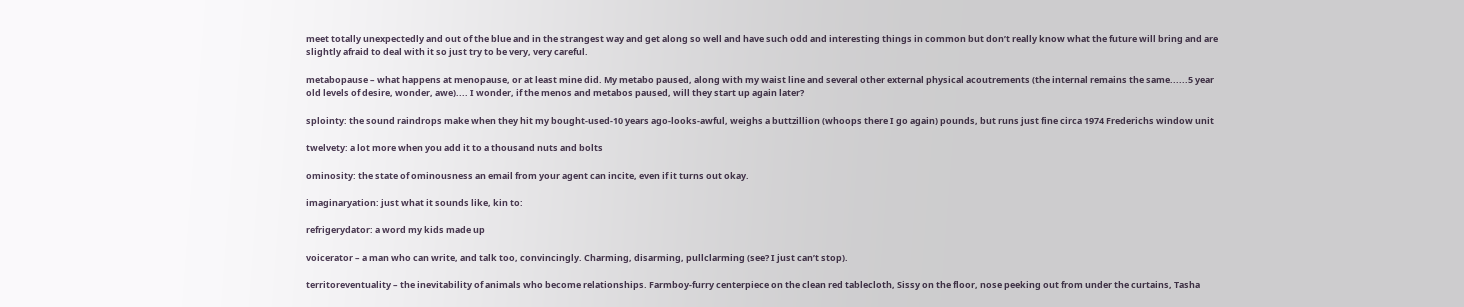meet totally unexpectedly and out of the blue and in the strangest way and get along so well and have such odd and interesting things in common but don’t really know what the future will bring and are slightly afraid to deal with it so just try to be very, very careful.

metabopause – what happens at menopause, or at least mine did. My metabo paused, along with my waist line and several other external physical acoutrements (the internal remains the same......5 year old levels of desire, wonder, awe).... I wonder, if the menos and metabos paused, will they start up again later?

splointy: the sound raindrops make when they hit my bought-used-10 years ago-looks-awful, weighs a buttzillion (whoops there I go again) pounds, but runs just fine circa 1974 Frederichs window unit

twelvety: a lot more when you add it to a thousand nuts and bolts

ominosity: the state of ominousness an email from your agent can incite, even if it turns out okay.

imaginaryation: just what it sounds like, kin to:

refrigerydator: a word my kids made up

voicerator – a man who can write, and talk too, convincingly. Charming, disarming, pullclarming (see? I just can’t stop).

territoreventuality – the inevitability of animals who become relationships. Farmboy-furry centerpiece on the clean red tablecloth, Sissy on the floor, nose peeking out from under the curtains, Tasha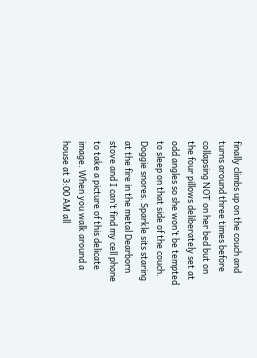finally climbs up on the couch and turns around three times before collapsing NOT on her bed but on the four pillows deliberately set at odd angles so she won’t be tempted to sleep on that side of the couch. Doggie snores. Sparkle sits staring at the fire in the metal Dearborn stove and I can’t find my cell phone to take a picture of this delicate image. When you walk around a house at 3:00 AM all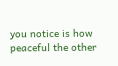you notice is how peaceful the other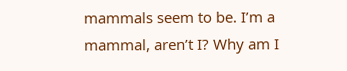mammals seem to be. I’m a mammal, aren’t I? Why am I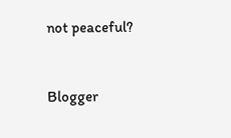not peaceful?


Blogger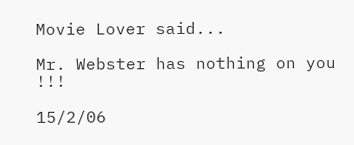Movie Lover said...

Mr. Webster has nothing on you !!!

15/2/06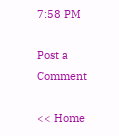7:58 PM

Post a Comment

<< Home